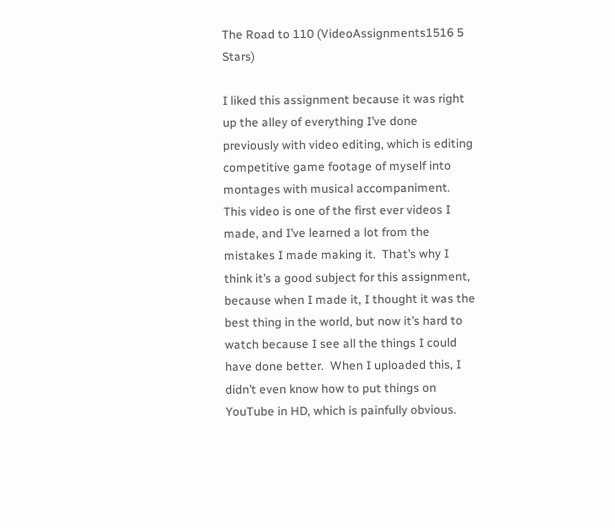The Road to 110 (VideoAssignments1516 5 Stars)

I liked this assignment because it was right up the alley of everything I’ve done previously with video editing, which is editing competitive game footage of myself into montages with musical accompaniment.  This video is one of the first ever videos I made, and I’ve learned a lot from the mistakes I made making it.  That’s why I think it’s a good subject for this assignment, because when I made it, I thought it was the best thing in the world, but now it’s hard to watch because I see all the things I could have done better.  When I uploaded this, I didn’t even know how to put things on YouTube in HD, which is painfully obvious.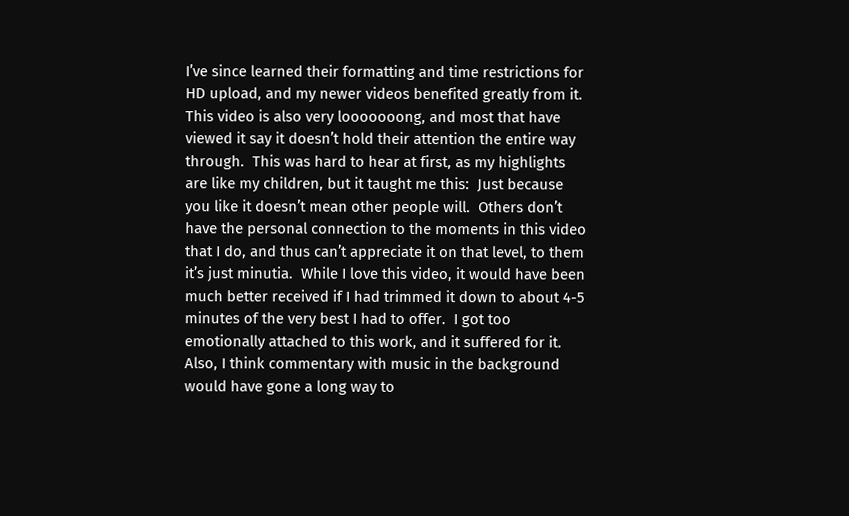I’ve since learned their formatting and time restrictions for HD upload, and my newer videos benefited greatly from it.  This video is also very looooooong, and most that have viewed it say it doesn’t hold their attention the entire way through.  This was hard to hear at first, as my highlights are like my children, but it taught me this:  Just because you like it doesn’t mean other people will.  Others don’t have the personal connection to the moments in this video that I do, and thus can’t appreciate it on that level, to them it’s just minutia.  While I love this video, it would have been much better received if I had trimmed it down to about 4-5 minutes of the very best I had to offer.  I got too emotionally attached to this work, and it suffered for it.  Also, I think commentary with music in the background would have gone a long way to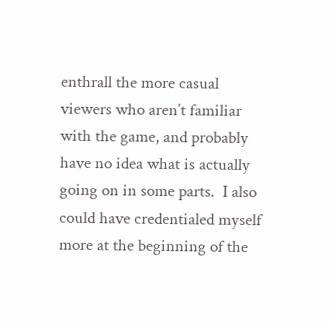enthrall the more casual viewers who aren’t familiar with the game, and probably have no idea what is actually going on in some parts.  I also could have credentialed myself more at the beginning of the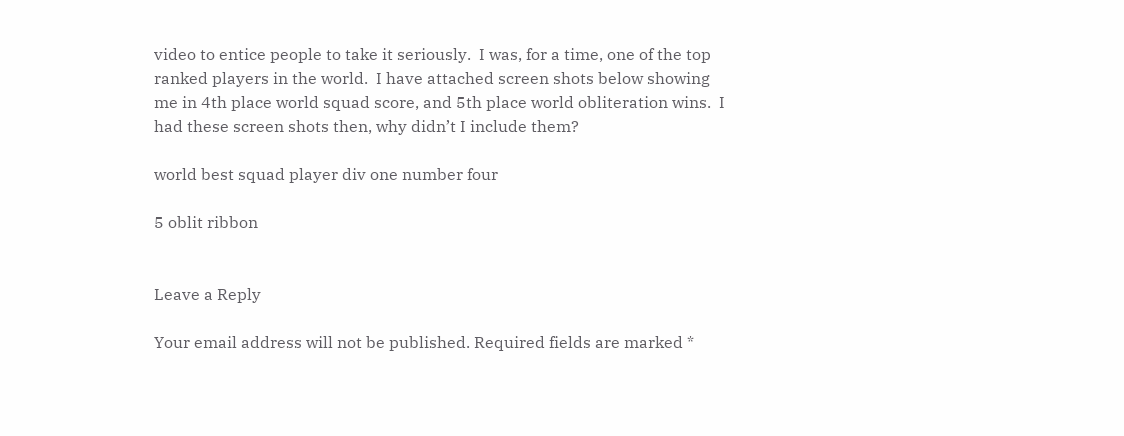video to entice people to take it seriously.  I was, for a time, one of the top ranked players in the world.  I have attached screen shots below showing me in 4th place world squad score, and 5th place world obliteration wins.  I had these screen shots then, why didn’t I include them?

world best squad player div one number four

5 oblit ribbon


Leave a Reply

Your email address will not be published. Required fields are marked *